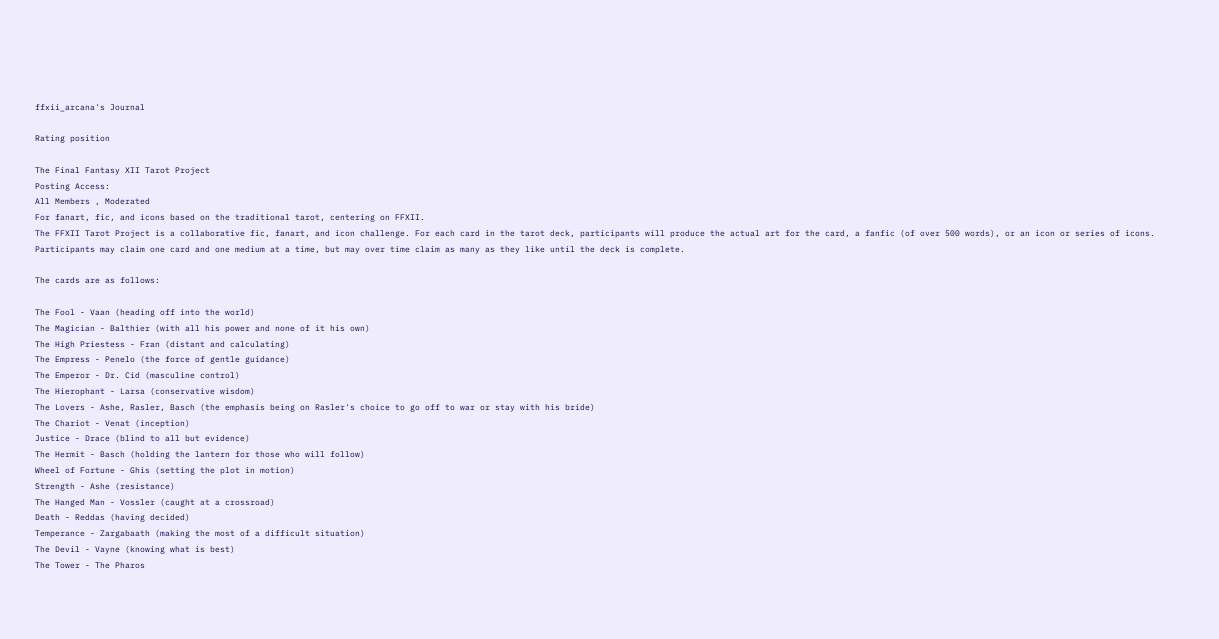ffxii_arcana's Journal

Rating position

The Final Fantasy XII Tarot Project
Posting Access:
All Members , Moderated
For fanart, fic, and icons based on the traditional tarot, centering on FFXII.
The FFXII Tarot Project is a collaborative fic, fanart, and icon challenge. For each card in the tarot deck, participants will produce the actual art for the card, a fanfic (of over 500 words), or an icon or series of icons. Participants may claim one card and one medium at a time, but may over time claim as many as they like until the deck is complete.

The cards are as follows:

The Fool - Vaan (heading off into the world)
The Magician - Balthier (with all his power and none of it his own)
The High Priestess - Fran (distant and calculating)
The Empress - Penelo (the force of gentle guidance)
The Emperor - Dr. Cid (masculine control)
The Hierophant - Larsa (conservative wisdom)
The Lovers - Ashe, Rasler, Basch (the emphasis being on Rasler's choice to go off to war or stay with his bride)
The Chariot - Venat (inception)
Justice - Drace (blind to all but evidence)
The Hermit - Basch (holding the lantern for those who will follow)
Wheel of Fortune - Ghis (setting the plot in motion)
Strength - Ashe (resistance)
The Hanged Man - Vossler (caught at a crossroad)
Death - Reddas (having decided)
Temperance - Zargabaath (making the most of a difficult situation)
The Devil - Vayne (knowing what is best)
The Tower - The Pharos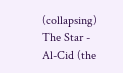(collapsing)
The Star - Al-Cid (the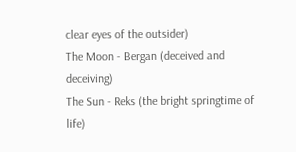clear eyes of the outsider)
The Moon - Bergan (deceived and deceiving)
The Sun - Reks (the bright springtime of life)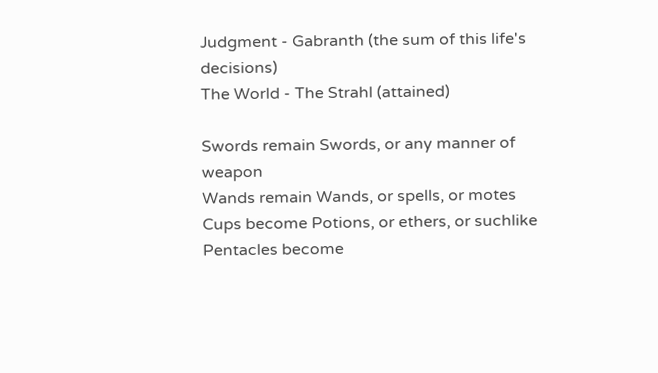Judgment - Gabranth (the sum of this life's decisions)
The World - The Strahl (attained)

Swords remain Swords, or any manner of weapon
Wands remain Wands, or spells, or motes
Cups become Potions, or ethers, or suchlike
Pentacles become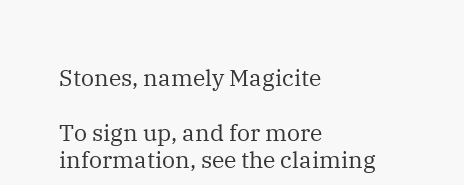Stones, namely Magicite

To sign up, and for more information, see the claiming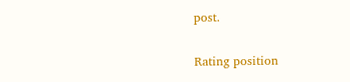post.

Rating position